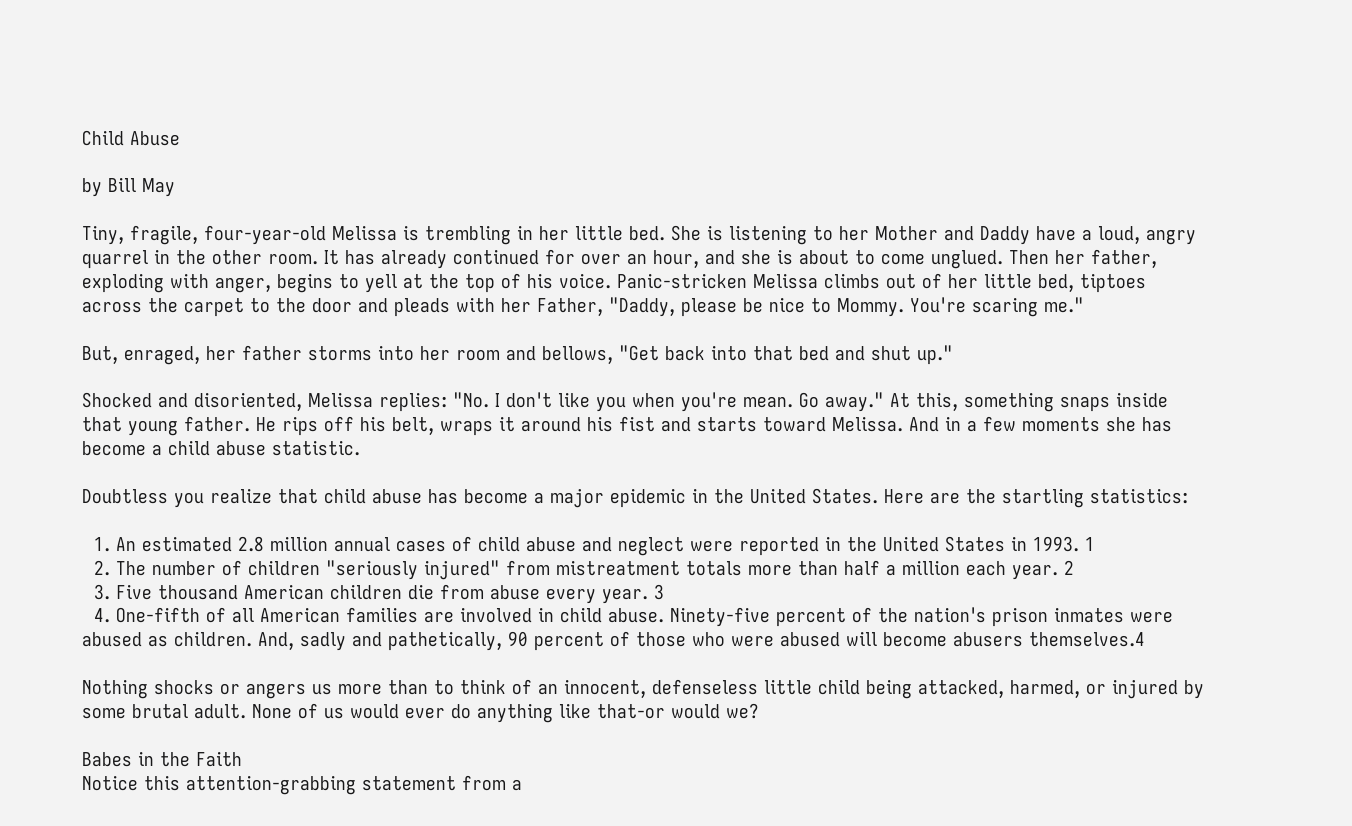Child Abuse

by Bill May

Tiny, fragile, four-year-old Melissa is trembling in her little bed. She is listening to her Mother and Daddy have a loud, angry quarrel in the other room. It has already continued for over an hour, and she is about to come unglued. Then her father, exploding with anger, begins to yell at the top of his voice. Panic-stricken Melissa climbs out of her little bed, tiptoes across the carpet to the door and pleads with her Father, "Daddy, please be nice to Mommy. You're scaring me."

But, enraged, her father storms into her room and bellows, "Get back into that bed and shut up."

Shocked and disoriented, Melissa replies: "No. I don't like you when you're mean. Go away." At this, something snaps inside that young father. He rips off his belt, wraps it around his fist and starts toward Melissa. And in a few moments she has become a child abuse statistic.

Doubtless you realize that child abuse has become a major epidemic in the United States. Here are the startling statistics:

  1. An estimated 2.8 million annual cases of child abuse and neglect were reported in the United States in 1993. 1
  2. The number of children "seriously injured" from mistreatment totals more than half a million each year. 2
  3. Five thousand American children die from abuse every year. 3
  4. One-fifth of all American families are involved in child abuse. Ninety-five percent of the nation's prison inmates were abused as children. And, sadly and pathetically, 90 percent of those who were abused will become abusers themselves.4

Nothing shocks or angers us more than to think of an innocent, defenseless little child being attacked, harmed, or injured by some brutal adult. None of us would ever do anything like that-or would we?

Babes in the Faith
Notice this attention-grabbing statement from a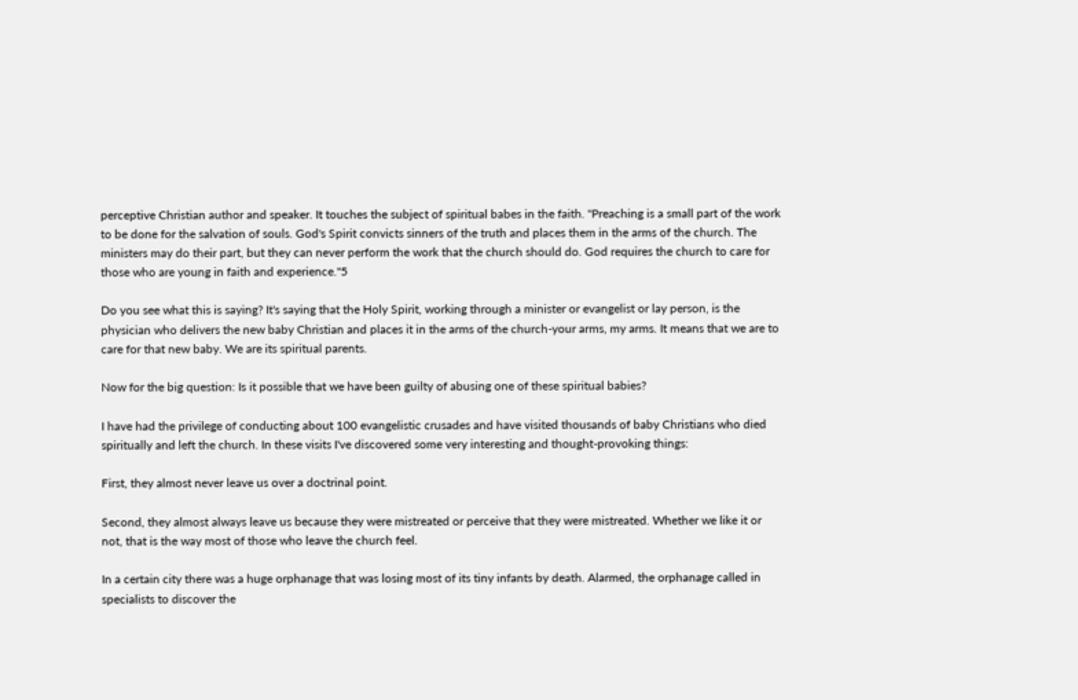perceptive Christian author and speaker. It touches the subject of spiritual babes in the faith. "Preaching is a small part of the work to be done for the salvation of souls. God's Spirit convicts sinners of the truth and places them in the arms of the church. The ministers may do their part, but they can never perform the work that the church should do. God requires the church to care for those who are young in faith and experience."5

Do you see what this is saying? It's saying that the Holy Spirit, working through a minister or evangelist or lay person, is the physician who delivers the new baby Christian and places it in the arms of the church-your arms, my arms. It means that we are to care for that new baby. We are its spiritual parents.

Now for the big question: Is it possible that we have been guilty of abusing one of these spiritual babies?

I have had the privilege of conducting about 100 evangelistic crusades and have visited thousands of baby Christians who died spiritually and left the church. In these visits I've discovered some very interesting and thought-provoking things:

First, they almost never leave us over a doctrinal point.

Second, they almost always leave us because they were mistreated or perceive that they were mistreated. Whether we like it or not, that is the way most of those who leave the church feel.

In a certain city there was a huge orphanage that was losing most of its tiny infants by death. Alarmed, the orphanage called in specialists to discover the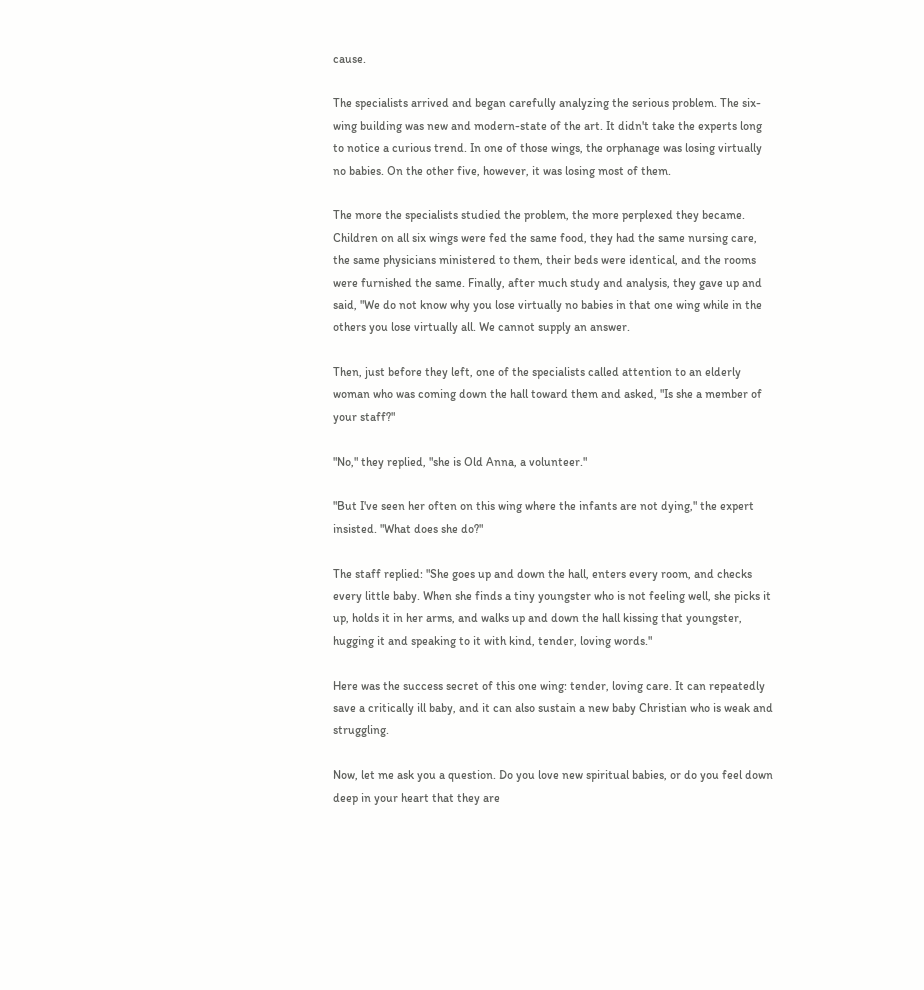cause.

The specialists arrived and began carefully analyzing the serious problem. The six-wing building was new and modern-state of the art. It didn't take the experts long to notice a curious trend. In one of those wings, the orphanage was losing virtually no babies. On the other five, however, it was losing most of them.

The more the specialists studied the problem, the more perplexed they became. Children on all six wings were fed the same food, they had the same nursing care, the same physicians ministered to them, their beds were identical, and the rooms were furnished the same. Finally, after much study and analysis, they gave up and said, "We do not know why you lose virtually no babies in that one wing while in the others you lose virtually all. We cannot supply an answer.

Then, just before they left, one of the specialists called attention to an elderly woman who was coming down the hall toward them and asked, "Is she a member of your staff?"

"No," they replied, "she is Old Anna, a volunteer."

"But I've seen her often on this wing where the infants are not dying," the expert insisted. "What does she do?"

The staff replied: "She goes up and down the hall, enters every room, and checks every little baby. When she finds a tiny youngster who is not feeling well, she picks it up, holds it in her arms, and walks up and down the hall kissing that youngster, hugging it and speaking to it with kind, tender, loving words."

Here was the success secret of this one wing: tender, loving care. It can repeatedly save a critically ill baby, and it can also sustain a new baby Christian who is weak and struggling.

Now, let me ask you a question. Do you love new spiritual babies, or do you feel down deep in your heart that they are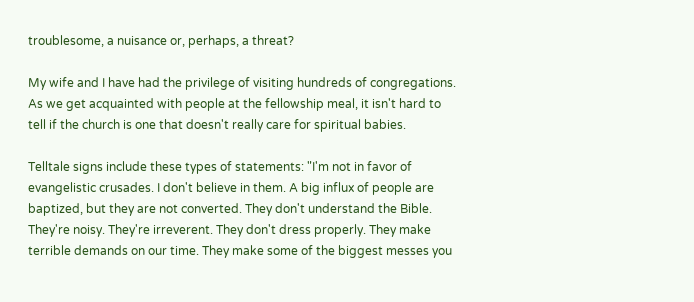troublesome, a nuisance or, perhaps, a threat?

My wife and I have had the privilege of visiting hundreds of congregations. As we get acquainted with people at the fellowship meal, it isn't hard to tell if the church is one that doesn't really care for spiritual babies.

Telltale signs include these types of statements: "I'm not in favor of evangelistic crusades. I don't believe in them. A big influx of people are baptized, but they are not converted. They don't understand the Bible. They're noisy. They're irreverent. They don't dress properly. They make terrible demands on our time. They make some of the biggest messes you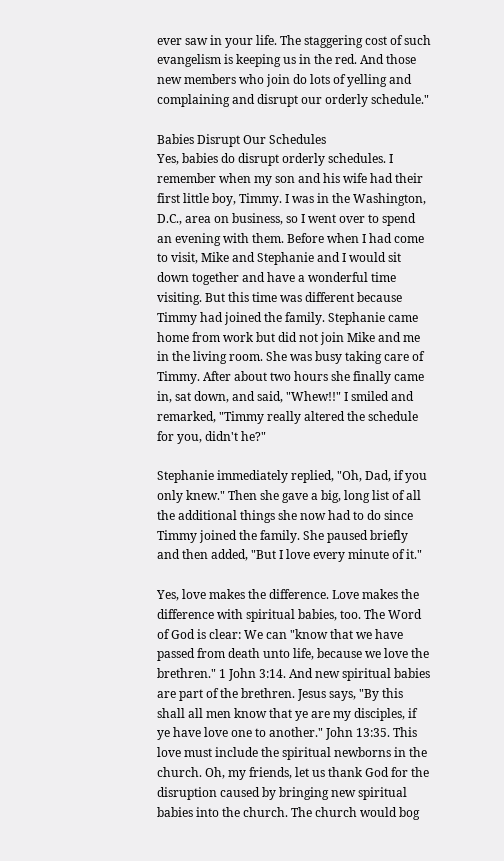ever saw in your life. The staggering cost of such evangelism is keeping us in the red. And those new members who join do lots of yelling and complaining and disrupt our orderly schedule."

Babies Disrupt Our Schedules
Yes, babies do disrupt orderly schedules. I remember when my son and his wife had their first little boy, Timmy. I was in the Washington, D.C., area on business, so I went over to spend an evening with them. Before when I had come to visit, Mike and Stephanie and I would sit down together and have a wonderful time visiting. But this time was different because Timmy had joined the family. Stephanie came home from work but did not join Mike and me in the living room. She was busy taking care of Timmy. After about two hours she finally came in, sat down, and said, "Whew!!" I smiled and remarked, "Timmy really altered the schedule for you, didn't he?"

Stephanie immediately replied, "Oh, Dad, if you only knew." Then she gave a big, long list of all the additional things she now had to do since Timmy joined the family. She paused briefly and then added, "But I love every minute of it."

Yes, love makes the difference. Love makes the difference with spiritual babies, too. The Word of God is clear: We can "know that we have passed from death unto life, because we love the brethren." 1 John 3:14. And new spiritual babies are part of the brethren. Jesus says, "By this shall all men know that ye are my disciples, if ye have love one to another." John 13:35. This love must include the spiritual newborns in the church. Oh, my friends, let us thank God for the disruption caused by bringing new spiritual babies into the church. The church would bog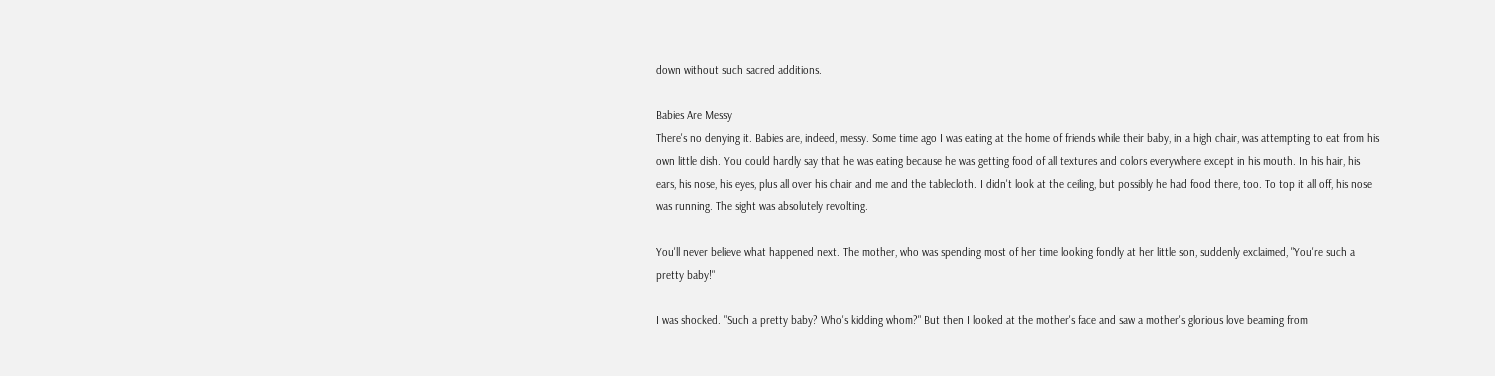down without such sacred additions.

Babies Are Messy
There's no denying it. Babies are, indeed, messy. Some time ago I was eating at the home of friends while their baby, in a high chair, was attempting to eat from his own little dish. You could hardly say that he was eating because he was getting food of all textures and colors everywhere except in his mouth. In his hair, his ears, his nose, his eyes, plus all over his chair and me and the tablecloth. I didn't look at the ceiling, but possibly he had food there, too. To top it all off, his nose was running. The sight was absolutely revolting.

You'll never believe what happened next. The mother, who was spending most of her time looking fondly at her little son, suddenly exclaimed, "You're such a pretty baby!"

I was shocked. "Such a pretty baby? Who's kidding whom?" But then I looked at the mother's face and saw a mother's glorious love beaming from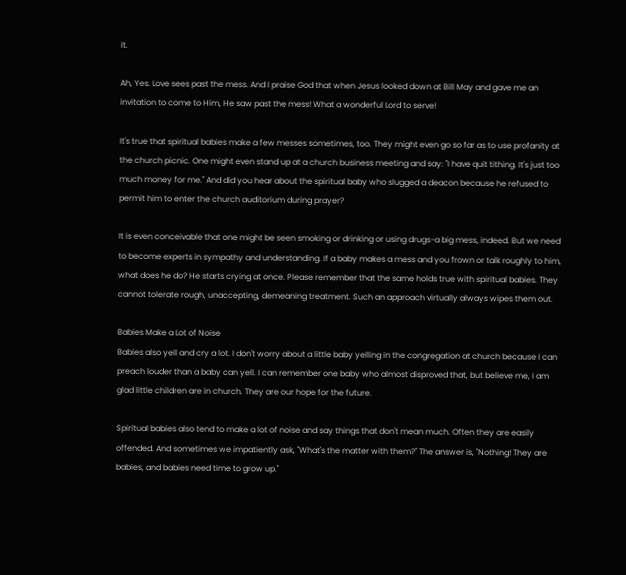it.

Ah, Yes. Love sees past the mess. And I praise God that when Jesus looked down at Bill May and gave me an invitation to come to Him, He saw past the mess! What a wonderful Lord to serve!

It's true that spiritual babies make a few messes sometimes, too. They might even go so far as to use profanity at the church picnic. One might even stand up at a church business meeting and say: "I have quit tithing. It's just too much money for me." And did you hear about the spiritual baby who slugged a deacon because he refused to permit him to enter the church auditorium during prayer?

It is even conceivable that one might be seen smoking or drinking or using drugs-a big mess, indeed. But we need to become experts in sympathy and understanding. If a baby makes a mess and you frown or talk roughly to him, what does he do? He starts crying at once. Please remember that the same holds true with spiritual babies. They cannot tolerate rough, unaccepting, demeaning treatment. Such an approach virtually always wipes them out.

Babies Make a Lot of Noise
Babies also yell and cry a lot. I don't worry about a little baby yelling in the congregation at church because I can preach louder than a baby can yell. I can remember one baby who almost disproved that, but believe me, I am glad little children are in church. They are our hope for the future.

Spiritual babies also tend to make a lot of noise and say things that don't mean much. Often they are easily offended. And sometimes we impatiently ask, "What's the matter with them?" The answer is, "Nothing! They are babies, and babies need time to grow up."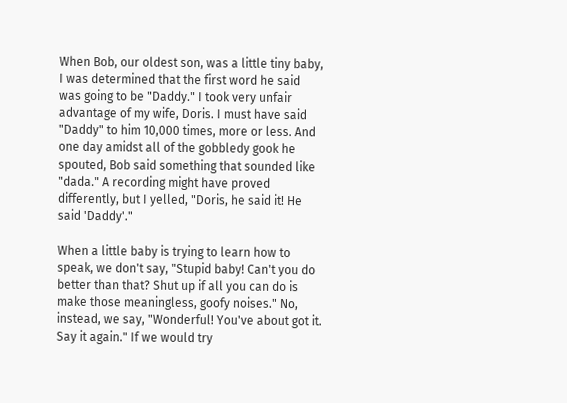When Bob, our oldest son, was a little tiny baby, I was determined that the first word he said was going to be "Daddy." I took very unfair advantage of my wife, Doris. I must have said "Daddy" to him 10,000 times, more or less. And one day amidst all of the gobbledy gook he spouted, Bob said something that sounded like "dada." A recording might have proved differently, but I yelled, "Doris, he said it! He said 'Daddy'."

When a little baby is trying to learn how to speak, we don't say, "Stupid baby! Can't you do better than that? Shut up if all you can do is make those meaningless, goofy noises." No, instead, we say, "Wonderful! You've about got it. Say it again." If we would try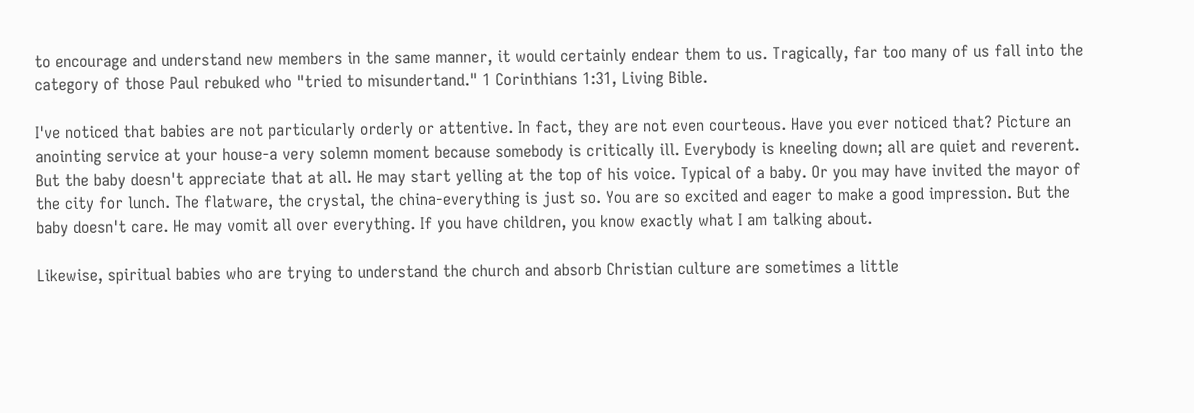to encourage and understand new members in the same manner, it would certainly endear them to us. Tragically, far too many of us fall into the category of those Paul rebuked who "tried to misundertand." 1 Corinthians 1:31, Living Bible.

I've noticed that babies are not particularly orderly or attentive. In fact, they are not even courteous. Have you ever noticed that? Picture an anointing service at your house-a very solemn moment because somebody is critically ill. Everybody is kneeling down; all are quiet and reverent. But the baby doesn't appreciate that at all. He may start yelling at the top of his voice. Typical of a baby. Or you may have invited the mayor of the city for lunch. The flatware, the crystal, the china-everything is just so. You are so excited and eager to make a good impression. But the baby doesn't care. He may vomit all over everything. If you have children, you know exactly what I am talking about.

Likewise, spiritual babies who are trying to understand the church and absorb Christian culture are sometimes a little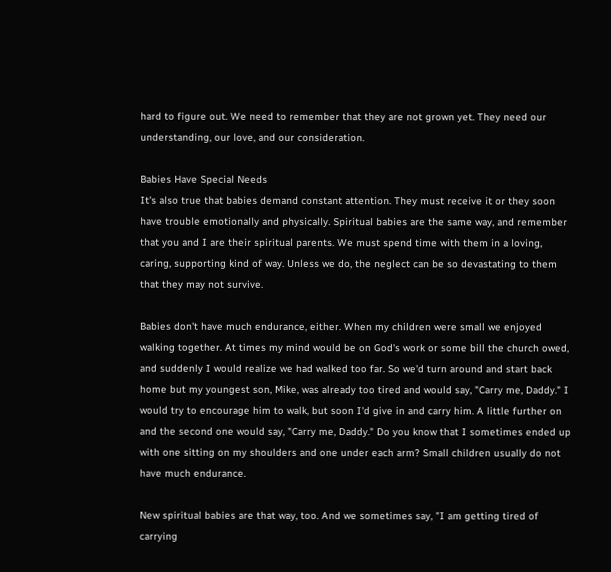hard to figure out. We need to remember that they are not grown yet. They need our understanding, our love, and our consideration.

Babies Have Special Needs
It's also true that babies demand constant attention. They must receive it or they soon have trouble emotionally and physically. Spiritual babies are the same way, and remember that you and I are their spiritual parents. We must spend time with them in a loving, caring, supporting kind of way. Unless we do, the neglect can be so devastating to them that they may not survive.

Babies don't have much endurance, either. When my children were small we enjoyed walking together. At times my mind would be on God's work or some bill the church owed, and suddenly I would realize we had walked too far. So we'd turn around and start back home but my youngest son, Mike, was already too tired and would say, "Carry me, Daddy." I would try to encourage him to walk, but soon I'd give in and carry him. A little further on and the second one would say, "Carry me, Daddy." Do you know that I sometimes ended up with one sitting on my shoulders and one under each arm? Small children usually do not have much endurance.

New spiritual babies are that way, too. And we sometimes say, "I am getting tired of carrying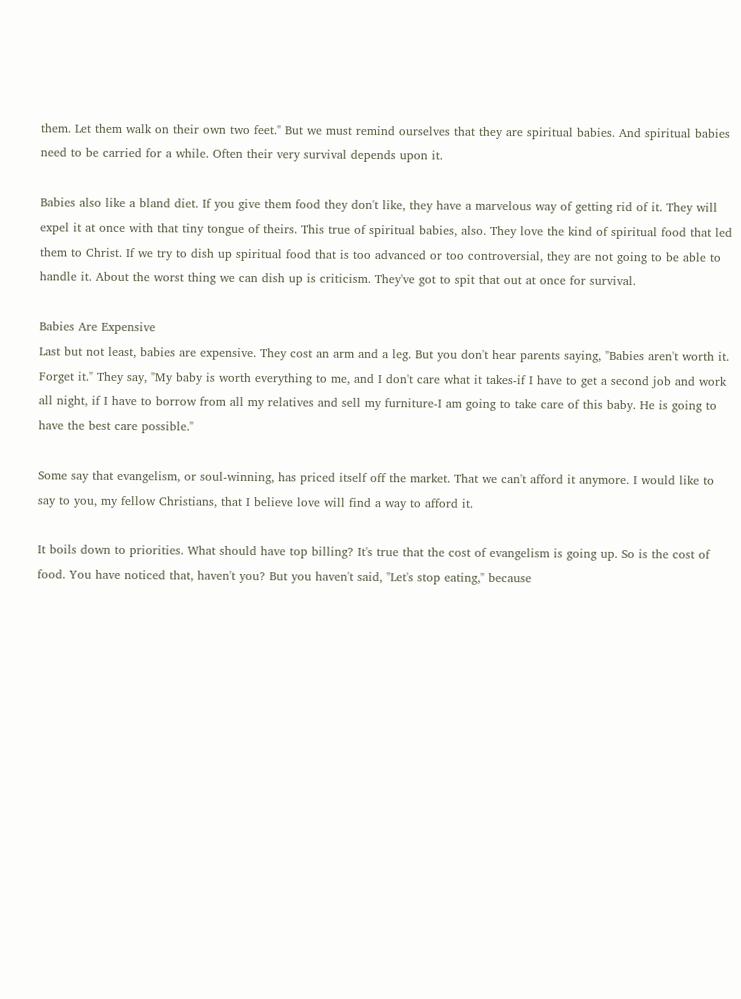them. Let them walk on their own two feet." But we must remind ourselves that they are spiritual babies. And spiritual babies need to be carried for a while. Often their very survival depends upon it.

Babies also like a bland diet. If you give them food they don't like, they have a marvelous way of getting rid of it. They will expel it at once with that tiny tongue of theirs. This true of spiritual babies, also. They love the kind of spiritual food that led them to Christ. If we try to dish up spiritual food that is too advanced or too controversial, they are not going to be able to handle it. About the worst thing we can dish up is criticism. They've got to spit that out at once for survival.

Babies Are Expensive
Last but not least, babies are expensive. They cost an arm and a leg. But you don't hear parents saying, "Babies aren't worth it. Forget it." They say, "My baby is worth everything to me, and I don't care what it takes-if I have to get a second job and work all night, if I have to borrow from all my relatives and sell my furniture-I am going to take care of this baby. He is going to have the best care possible."

Some say that evangelism, or soul-winning, has priced itself off the market. That we can't afford it anymore. I would like to say to you, my fellow Christians, that I believe love will find a way to afford it.

It boils down to priorities. What should have top billing? It's true that the cost of evangelism is going up. So is the cost of food. You have noticed that, haven't you? But you haven't said, "Let's stop eating," because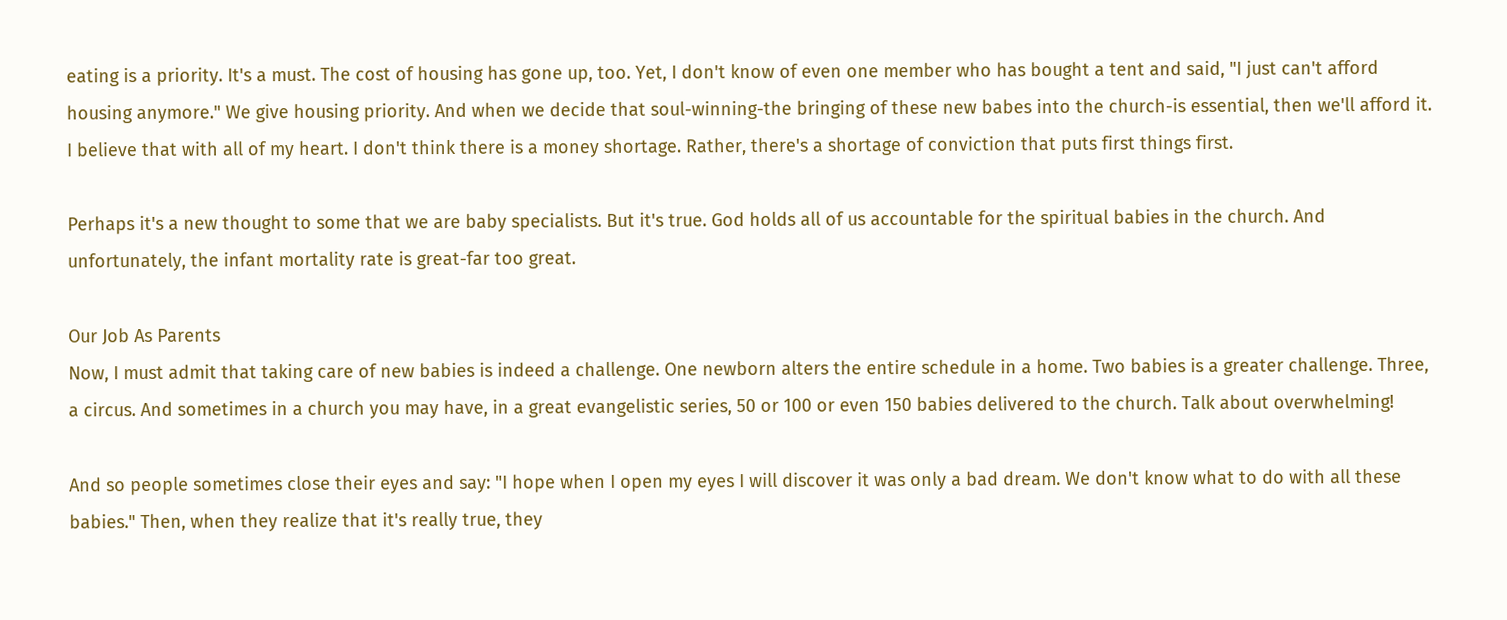eating is a priority. It's a must. The cost of housing has gone up, too. Yet, I don't know of even one member who has bought a tent and said, "I just can't afford housing anymore." We give housing priority. And when we decide that soul-winning-the bringing of these new babes into the church-is essential, then we'll afford it. I believe that with all of my heart. I don't think there is a money shortage. Rather, there's a shortage of conviction that puts first things first.

Perhaps it's a new thought to some that we are baby specialists. But it's true. God holds all of us accountable for the spiritual babies in the church. And unfortunately, the infant mortality rate is great-far too great.

Our Job As Parents
Now, I must admit that taking care of new babies is indeed a challenge. One newborn alters the entire schedule in a home. Two babies is a greater challenge. Three, a circus. And sometimes in a church you may have, in a great evangelistic series, 50 or 100 or even 150 babies delivered to the church. Talk about overwhelming!

And so people sometimes close their eyes and say: "I hope when I open my eyes I will discover it was only a bad dream. We don't know what to do with all these babies." Then, when they realize that it's really true, they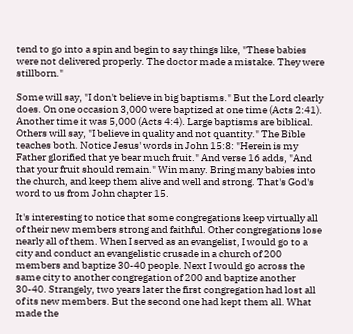tend to go into a spin and begin to say things like, "These babies were not delivered properly. The doctor made a mistake. They were stillborn."

Some will say, "I don't believe in big baptisms." But the Lord clearly does. On one occasion 3,000 were baptized at one time (Acts 2:41). Another time it was 5,000 (Acts 4:4). Large baptisms are biblical. Others will say, "I believe in quality and not quantity." The Bible teaches both. Notice Jesus' words in John 15:8: "Herein is my Father glorified that ye bear much fruit." And verse 16 adds, "And that your fruit should remain." Win many. Bring many babies into the church, and keep them alive and well and strong. That's God's word to us from John chapter 15.

It's interesting to notice that some congregations keep virtually all of their new members strong and faithful. Other congregations lose nearly all of them. When I served as an evangelist, I would go to a city and conduct an evangelistic crusade in a church of 200 members and baptize 30-40 people. Next I would go across the same city to another congregation of 200 and baptize another 30-40. Strangely, two years later the first congregation had lost all of its new members. But the second one had kept them all. What made the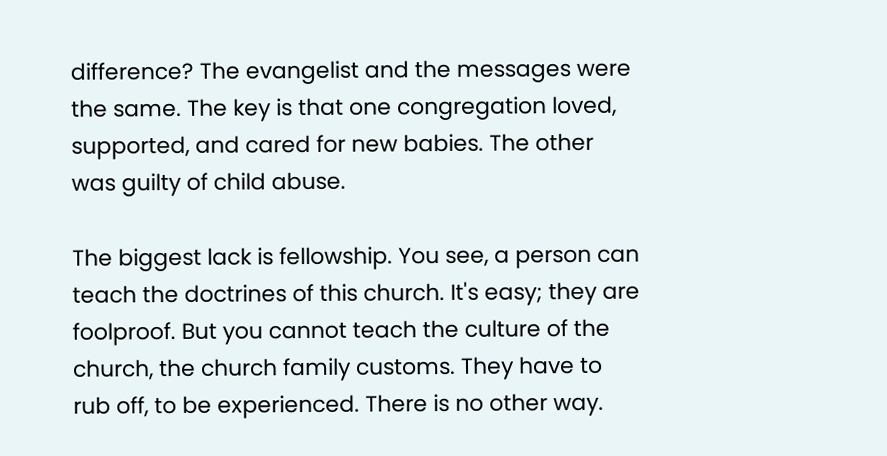difference? The evangelist and the messages were the same. The key is that one congregation loved, supported, and cared for new babies. The other was guilty of child abuse.

The biggest lack is fellowship. You see, a person can teach the doctrines of this church. It's easy; they are foolproof. But you cannot teach the culture of the church, the church family customs. They have to rub off, to be experienced. There is no other way.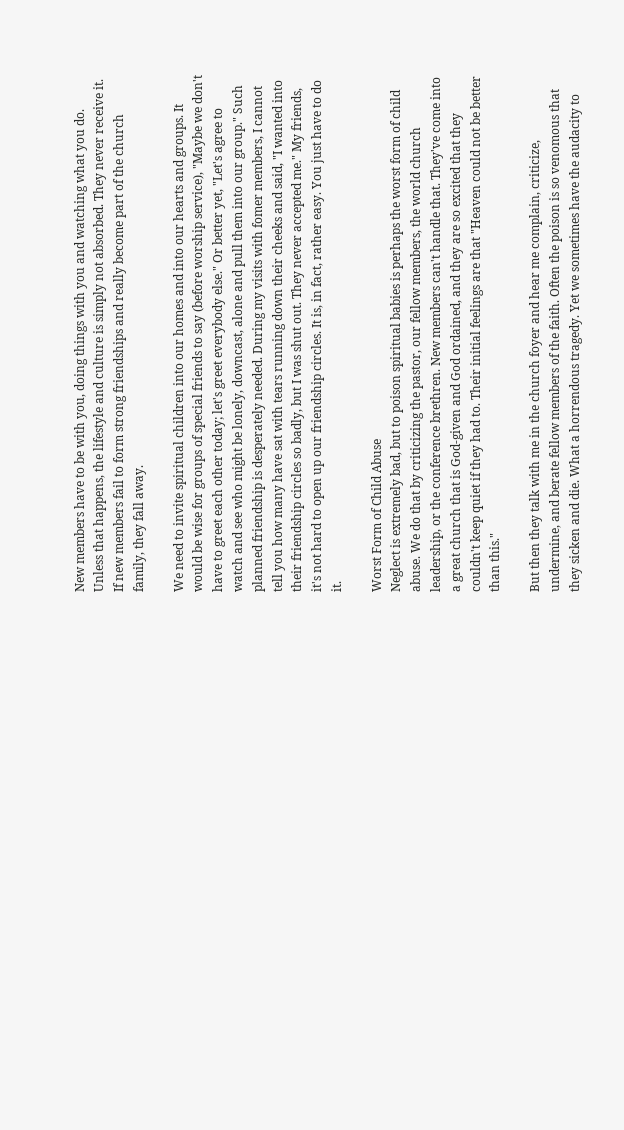New members have to be with you, doing things with you and watching what you do. Unless that happens, the lifestyle and culture is simply not absorbed. They never receive it. If new members fail to form strong friendships and really become part of the church family, they fall away.

We need to invite spiritual children into our homes and into our hearts and groups. It would be wise for groups of special friends to say (before worship service), "Maybe we don't have to greet each other today; let's greet everybody else." Or better yet, "Let's agree to watch and see who might be lonely, downcast, alone and pull them into our group." Such planned friendship is desperately needed. During my visits with fomer members, I cannot tell you how many have sat with tears running down their cheeks and said, "I wanted into their friendship circles so badly, but I was shut out. They never accepted me." My friends, it's not hard to open up our friendship circles. It is, in fact, rather easy. You just have to do it.

Worst Form of Child Abuse
Neglect is extremely bad, but to poison spiritual babies is perhaps the worst form of child abuse. We do that by criticizing the pastor, our fellow members, the world church leadership, or the conference brethren. New members can't handle that. They've come into a great church that is God-given and God ordained, and they are so excited that they couldn't keep quiet if they had to. Their initial feelings are that "Heaven could not be better than this."

But then they talk with me in the church foyer and hear me complain, criticize, undermine, and berate fellow members of the faith. Often the poison is so venomous that they sicken and die. What a horrendous tragedy. Yet we sometimes have the audacity to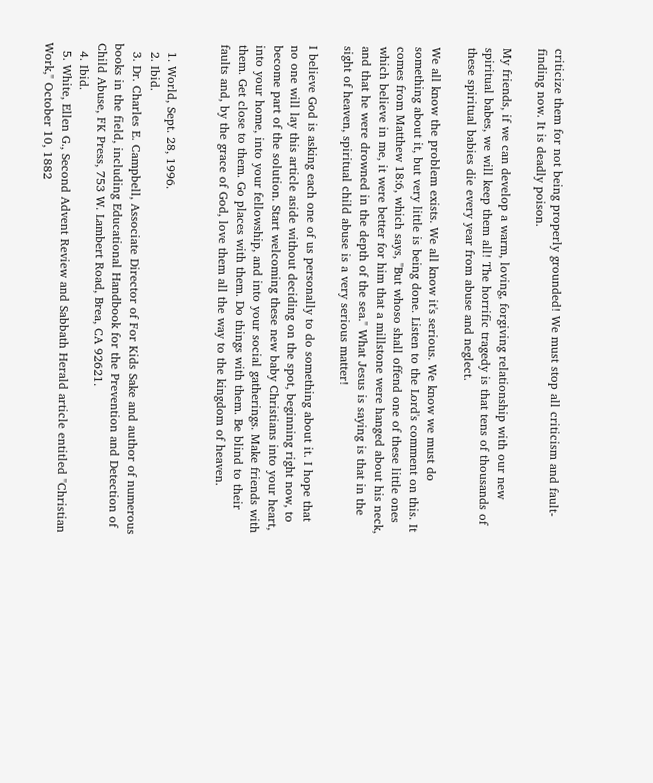criticize them for not being properly grounded! We must stop all criticism and fault-finding now. It is deadly poison.

My friends, if we can develop a warm, loving, forgiving relationship with our new spiritual babes, we will keep them all! The horrific tragedy is that tens of thousands of these spiritual babies die every year from abuse and neglect.

We all know the problem exists. We all know it's serious. We know we must do something about it, but very little is being done. Listen to the Lord's comment on this. It comes from Matthew 18:6, which says, "But whoso shall offend one of these little ones which believe in me, it were better for him that a millstone were hanged about his neck, and that he were drowned in the depth of the sea." What Jesus is saying is that in the sight of heaven, spiritual child abuse is a very serious matter!

I believe God is asking each one of us personally to do something about it. I hope that no one will lay this article aside without deciding on the spot, beginning right now, to become part of the solution. Start welcoming these new baby Christians into your heart, into your home, into your fellowship, and into your social gatherings. Make friends with them. Get close to them. Go places with them. Do things with them. Be blind to their faults and, by the grace of God, love them all the way to the kingdom of heaven.


  1. World, Sept. 28, 1996.
  2. Ibid.
  3. Dr. Charles E. Campbell, Associate Director of For Kids Sake and author of numerous books in the field, including Educational Handbook for the Prevention and Detection of Child Abuse, FK Press, 753 W. Lambert Road, Brea, CA 92621.
  4. Ibid.
  5. White, Ellen G., Second Advent Review and Sabbath Herald article entitled "Christian Work," October 10, 1882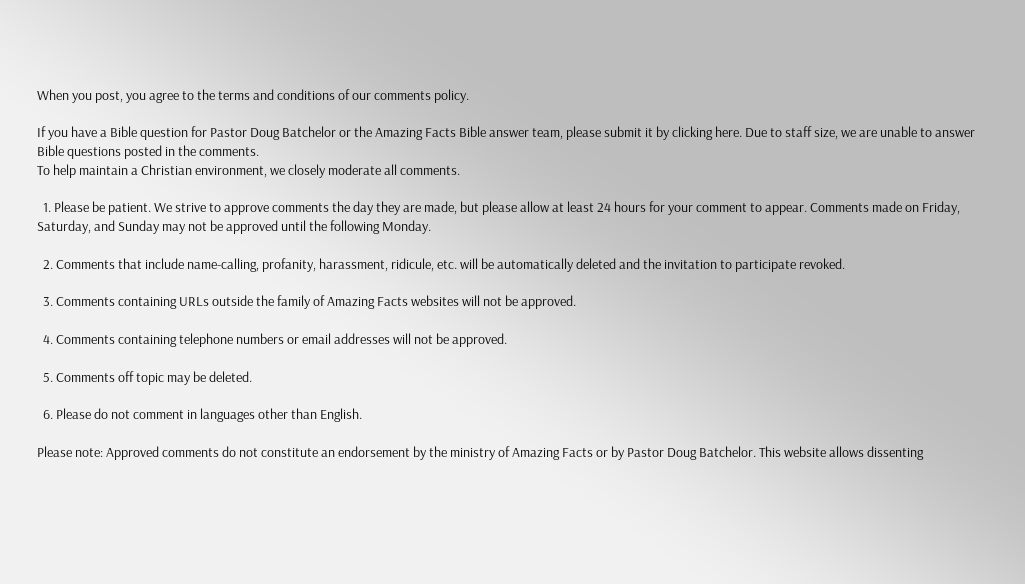When you post, you agree to the terms and conditions of our comments policy.

If you have a Bible question for Pastor Doug Batchelor or the Amazing Facts Bible answer team, please submit it by clicking here. Due to staff size, we are unable to answer Bible questions posted in the comments.
To help maintain a Christian environment, we closely moderate all comments.

  1. Please be patient. We strive to approve comments the day they are made, but please allow at least 24 hours for your comment to appear. Comments made on Friday, Saturday, and Sunday may not be approved until the following Monday.

  2. Comments that include name-calling, profanity, harassment, ridicule, etc. will be automatically deleted and the invitation to participate revoked.

  3. Comments containing URLs outside the family of Amazing Facts websites will not be approved.

  4. Comments containing telephone numbers or email addresses will not be approved.

  5. Comments off topic may be deleted.

  6. Please do not comment in languages other than English.

Please note: Approved comments do not constitute an endorsement by the ministry of Amazing Facts or by Pastor Doug Batchelor. This website allows dissenting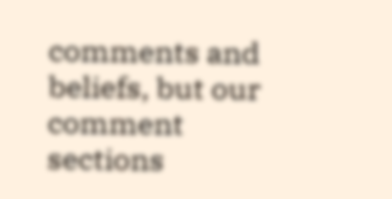comments and beliefs, but our comment sections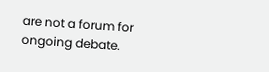are not a forum for ongoing debate.